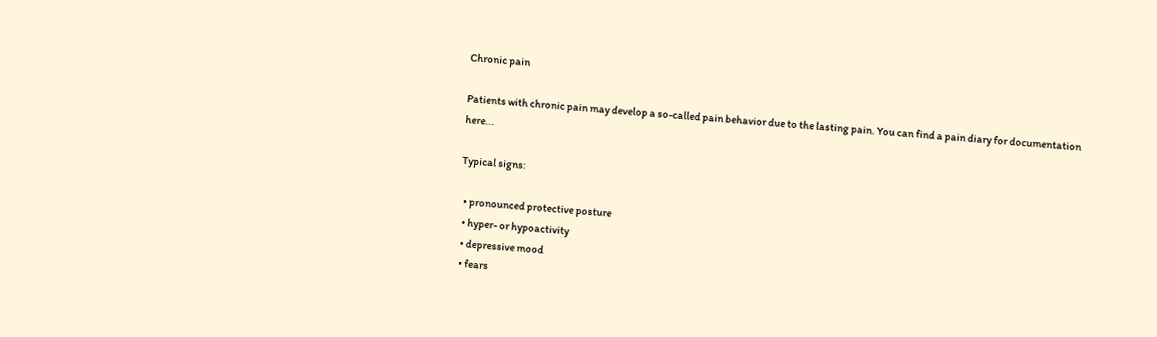Chronic pain

Patients with chronic pain may develop a so-called pain behavior due to the lasting pain. You can find a pain diary for documentation here...

Typical signs:

  • pronounced protective posture
  • hyper- or hypoactivity
  • depressive mood
  • fears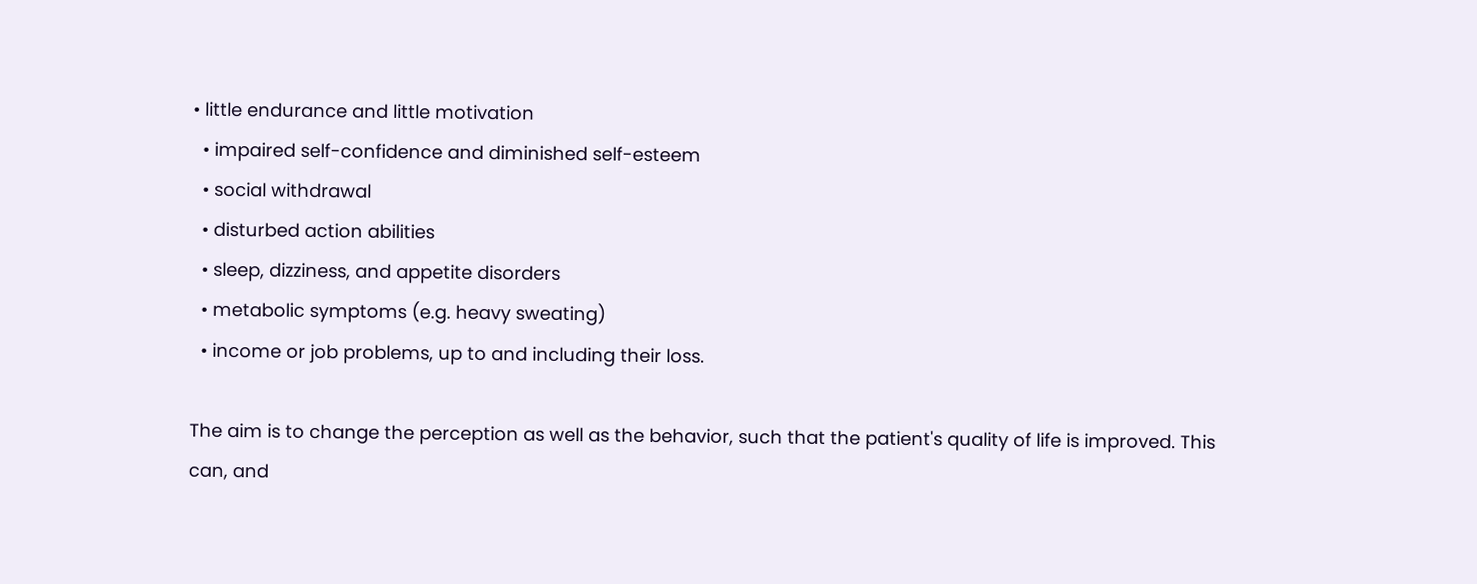• little endurance and little motivation
  • impaired self-confidence and diminished self-esteem
  • social withdrawal
  • disturbed action abilities
  • sleep, dizziness, and appetite disorders
  • metabolic symptoms (e.g. heavy sweating)
  • income or job problems, up to and including their loss.

The aim is to change the perception as well as the behavior, such that the patient's quality of life is improved. This can, and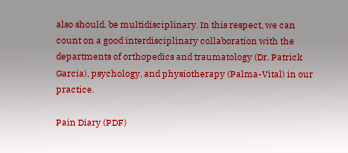also should, be multidisciplinary. In this respect, we can count on a good interdisciplinary collaboration with the departments of orthopedics and traumatology (Dr. Patrick Garcia), psychology, and physiotherapy (Palma-Vital) in our practice.

Pain Diary (PDF)